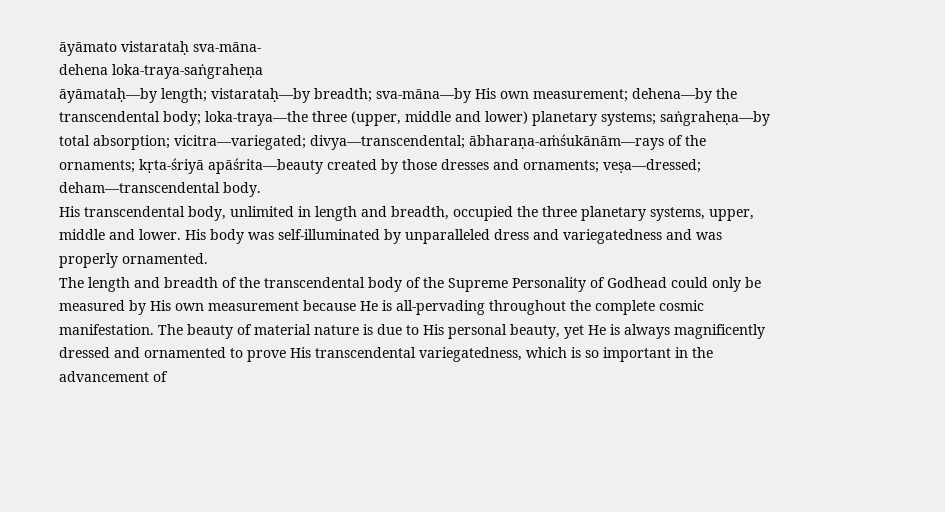āyāmato vistarataḥ sva-māna-
dehena loka-traya-saṅgraheṇa
āyāmataḥ—by length; vistarataḥ—by breadth; sva-māna—by His own measurement; dehena—by the transcendental body; loka-traya—the three (upper, middle and lower) planetary systems; saṅgraheṇa—by total absorption; vicitra—variegated; divya—transcendental; ābharaṇa-aṁśukānām—rays of the ornaments; kṛta-śriyā apāśrita—beauty created by those dresses and ornaments; veṣa—dressed; deham—transcendental body.
His transcendental body, unlimited in length and breadth, occupied the three planetary systems, upper, middle and lower. His body was self-illuminated by unparalleled dress and variegatedness and was properly ornamented.
The length and breadth of the transcendental body of the Supreme Personality of Godhead could only be measured by His own measurement because He is all-pervading throughout the complete cosmic manifestation. The beauty of material nature is due to His personal beauty, yet He is always magnificently dressed and ornamented to prove His transcendental variegatedness, which is so important in the advancement of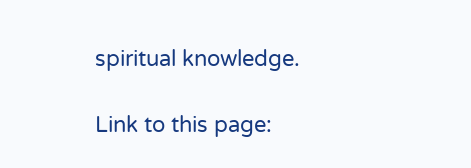spiritual knowledge.

Link to this page: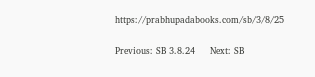https://prabhupadabooks.com/sb/3/8/25

Previous: SB 3.8.24     Next: SB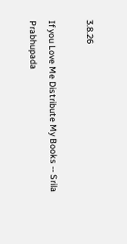3.8.26

If you Love Me Distribute My Books -- Srila Prabhupada